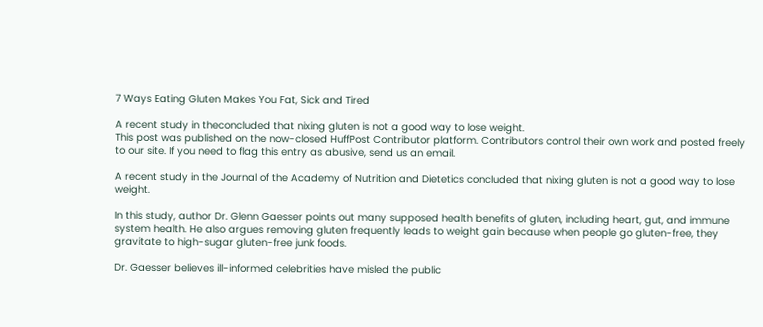7 Ways Eating Gluten Makes You Fat, Sick and Tired

A recent study in theconcluded that nixing gluten is not a good way to lose weight.
This post was published on the now-closed HuffPost Contributor platform. Contributors control their own work and posted freely to our site. If you need to flag this entry as abusive, send us an email.

A recent study in the Journal of the Academy of Nutrition and Dietetics concluded that nixing gluten is not a good way to lose weight.

In this study, author Dr. Glenn Gaesser points out many supposed health benefits of gluten, including heart, gut, and immune system health. He also argues removing gluten frequently leads to weight gain because when people go gluten-free, they gravitate to high-sugar gluten-free junk foods.

Dr. Gaesser believes ill-informed celebrities have misled the public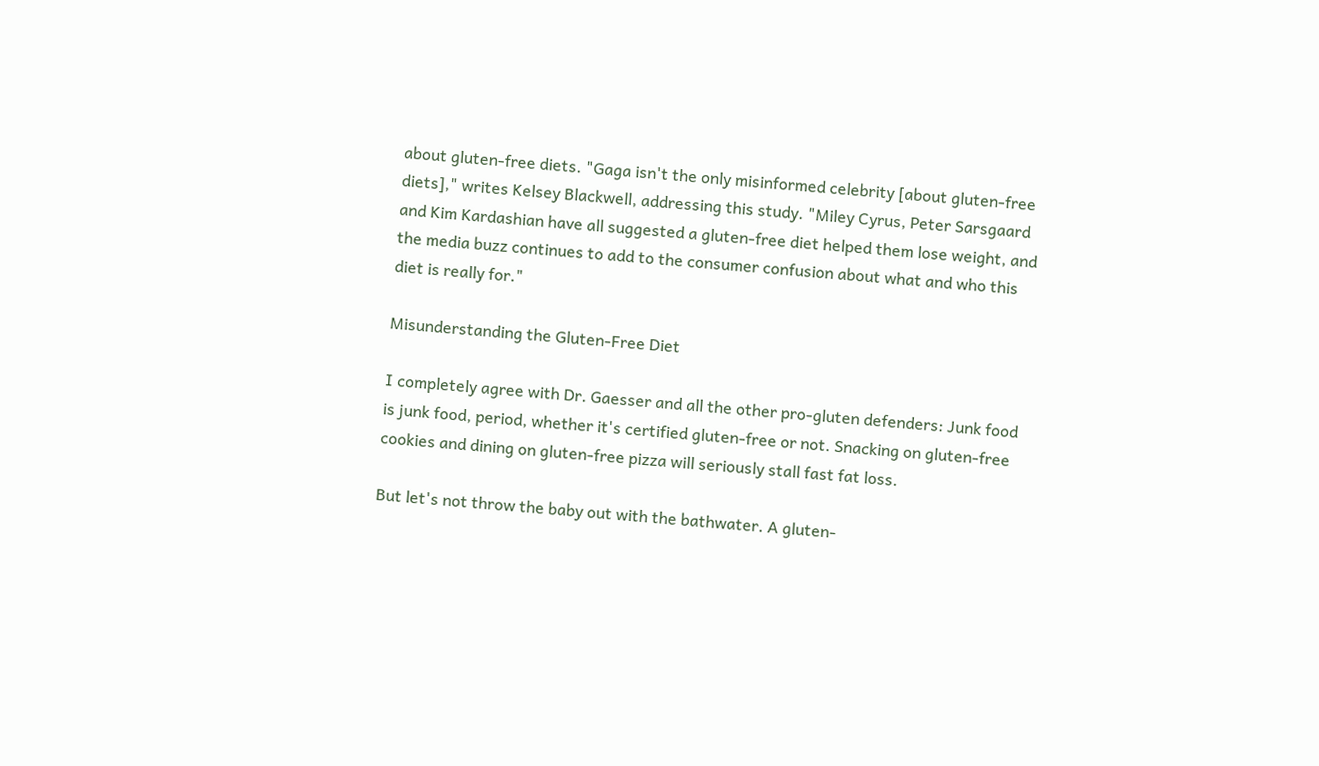about gluten-free diets. "Gaga isn't the only misinformed celebrity [about gluten-free diets]," writes Kelsey Blackwell, addressing this study. "Miley Cyrus, Peter Sarsgaard and Kim Kardashian have all suggested a gluten-free diet helped them lose weight, and the media buzz continues to add to the consumer confusion about what and who this diet is really for."

Misunderstanding the Gluten-Free Diet

I completely agree with Dr. Gaesser and all the other pro-gluten defenders: Junk food is junk food, period, whether it's certified gluten-free or not. Snacking on gluten-free cookies and dining on gluten-free pizza will seriously stall fast fat loss.

But let's not throw the baby out with the bathwater. A gluten-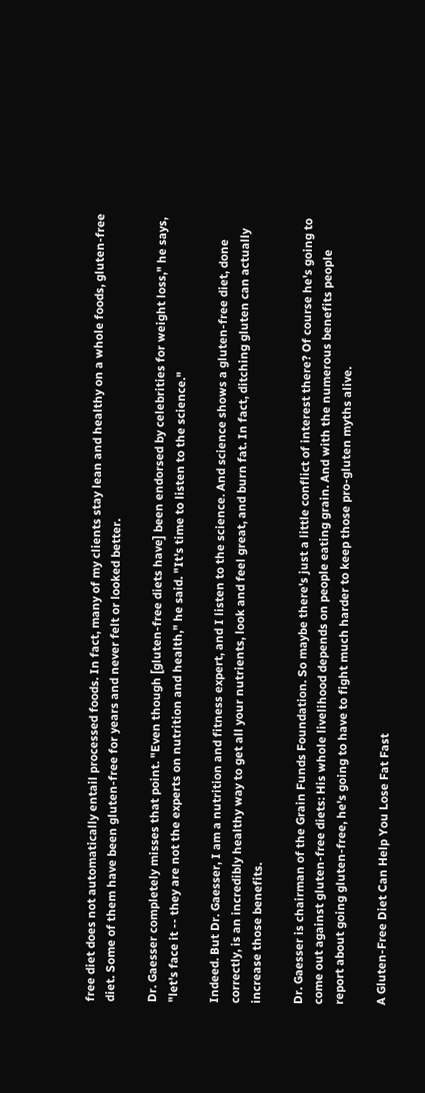free diet does not automatically entail processed foods. In fact, many of my clients stay lean and healthy on a whole foods, gluten-free diet. Some of them have been gluten-free for years and never felt or looked better.

Dr. Gaesser completely misses that point. "Even though [gluten-free diets have] been endorsed by celebrities for weight loss," he says, "let's face it -- they are not the experts on nutrition and health," he said. "It's time to listen to the science."

Indeed. But Dr. Gaesser, I am a nutrition and fitness expert, and I listen to the science. And science shows a gluten-free diet, done correctly, is an incredibly healthy way to get all your nutrients, look and feel great, and burn fat. In fact, ditching gluten can actually increase those benefits.

Dr. Gaesser is chairman of the Grain Funds Foundation. So maybe there's just a little conflict of interest there? Of course he's going to come out against gluten-free diets: His whole livelihood depends on people eating grain. And with the numerous benefits people report about going gluten-free, he's going to have to fight much harder to keep those pro-gluten myths alive.

A Gluten-Free Diet Can Help You Lose Fat Fast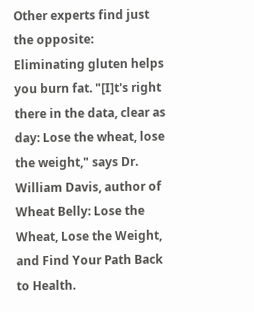Other experts find just the opposite: Eliminating gluten helps you burn fat. "[I]t's right there in the data, clear as day: Lose the wheat, lose the weight," says Dr. William Davis, author of Wheat Belly: Lose the Wheat, Lose the Weight, and Find Your Path Back to Health.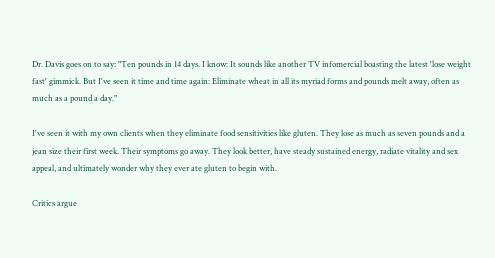Dr. Davis goes on to say: "Ten pounds in 14 days. I know: It sounds like another TV infomercial boasting the latest 'lose weight fast' gimmick. But I've seen it time and time again: Eliminate wheat in all its myriad forms and pounds melt away, often as much as a pound a day."

I've seen it with my own clients when they eliminate food sensitivities like gluten. They lose as much as seven pounds and a jean size their first week. Their symptoms go away. They look better, have steady sustained energy, radiate vitality and sex appeal, and ultimately wonder why they ever ate gluten to begin with.

Critics argue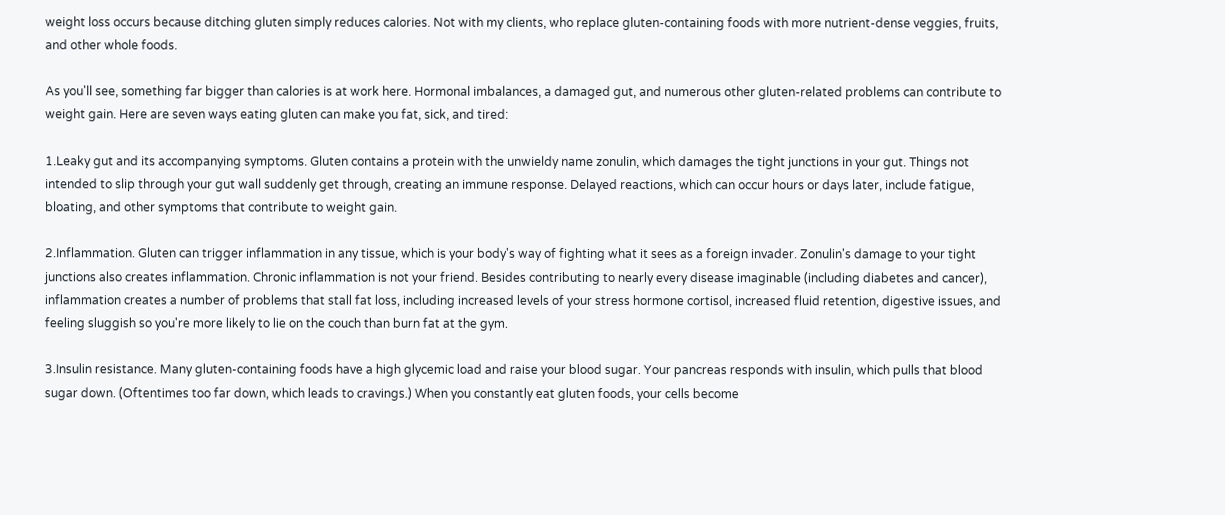weight loss occurs because ditching gluten simply reduces calories. Not with my clients, who replace gluten-containing foods with more nutrient-dense veggies, fruits, and other whole foods.

As you'll see, something far bigger than calories is at work here. Hormonal imbalances, a damaged gut, and numerous other gluten-related problems can contribute to weight gain. Here are seven ways eating gluten can make you fat, sick, and tired:

1.Leaky gut and its accompanying symptoms. Gluten contains a protein with the unwieldy name zonulin, which damages the tight junctions in your gut. Things not intended to slip through your gut wall suddenly get through, creating an immune response. Delayed reactions, which can occur hours or days later, include fatigue, bloating, and other symptoms that contribute to weight gain.

2.Inflammation. Gluten can trigger inflammation in any tissue, which is your body's way of fighting what it sees as a foreign invader. Zonulin's damage to your tight junctions also creates inflammation. Chronic inflammation is not your friend. Besides contributing to nearly every disease imaginable (including diabetes and cancer), inflammation creates a number of problems that stall fat loss, including increased levels of your stress hormone cortisol, increased fluid retention, digestive issues, and feeling sluggish so you're more likely to lie on the couch than burn fat at the gym.

3.Insulin resistance. Many gluten-containing foods have a high glycemic load and raise your blood sugar. Your pancreas responds with insulin, which pulls that blood sugar down. (Oftentimes too far down, which leads to cravings.) When you constantly eat gluten foods, your cells become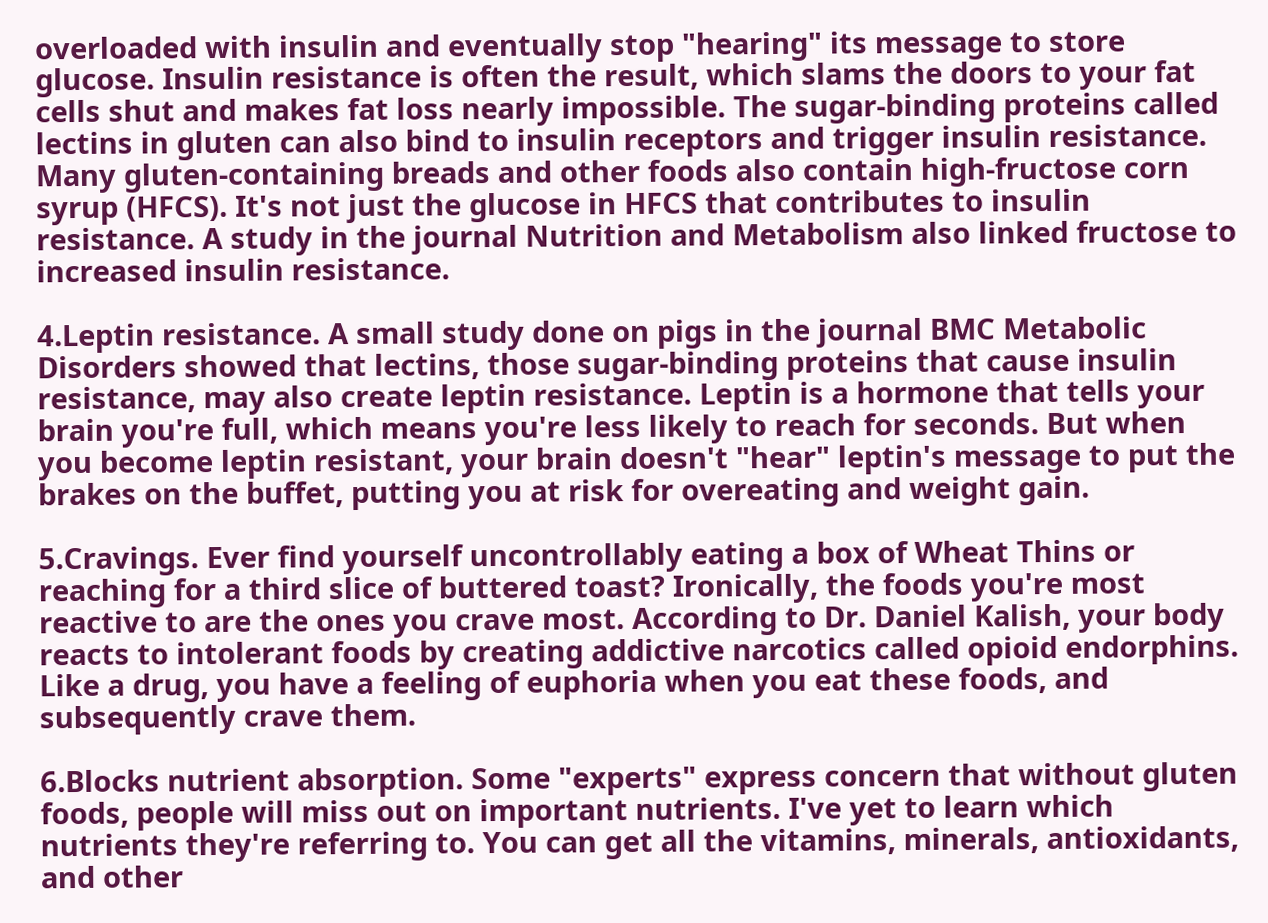overloaded with insulin and eventually stop "hearing" its message to store glucose. Insulin resistance is often the result, which slams the doors to your fat cells shut and makes fat loss nearly impossible. The sugar-binding proteins called lectins in gluten can also bind to insulin receptors and trigger insulin resistance. Many gluten-containing breads and other foods also contain high-fructose corn syrup (HFCS). It's not just the glucose in HFCS that contributes to insulin resistance. A study in the journal Nutrition and Metabolism also linked fructose to increased insulin resistance.

4.Leptin resistance. A small study done on pigs in the journal BMC Metabolic Disorders showed that lectins, those sugar-binding proteins that cause insulin resistance, may also create leptin resistance. Leptin is a hormone that tells your brain you're full, which means you're less likely to reach for seconds. But when you become leptin resistant, your brain doesn't "hear" leptin's message to put the brakes on the buffet, putting you at risk for overeating and weight gain.

5.Cravings. Ever find yourself uncontrollably eating a box of Wheat Thins or reaching for a third slice of buttered toast? Ironically, the foods you're most reactive to are the ones you crave most. According to Dr. Daniel Kalish, your body reacts to intolerant foods by creating addictive narcotics called opioid endorphins. Like a drug, you have a feeling of euphoria when you eat these foods, and subsequently crave them.

6.Blocks nutrient absorption. Some "experts" express concern that without gluten foods, people will miss out on important nutrients. I've yet to learn which nutrients they're referring to. You can get all the vitamins, minerals, antioxidants, and other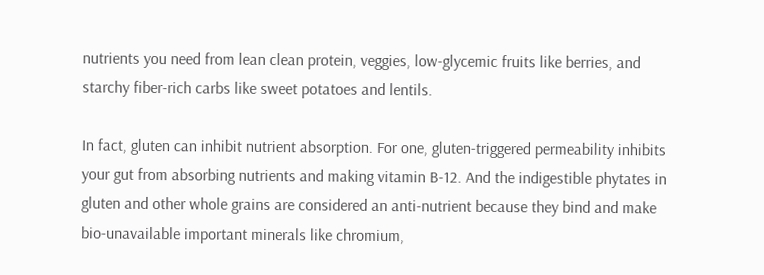nutrients you need from lean clean protein, veggies, low-glycemic fruits like berries, and starchy fiber-rich carbs like sweet potatoes and lentils.

In fact, gluten can inhibit nutrient absorption. For one, gluten-triggered permeability inhibits your gut from absorbing nutrients and making vitamin B-12. And the indigestible phytates in gluten and other whole grains are considered an anti-nutrient because they bind and make bio-unavailable important minerals like chromium,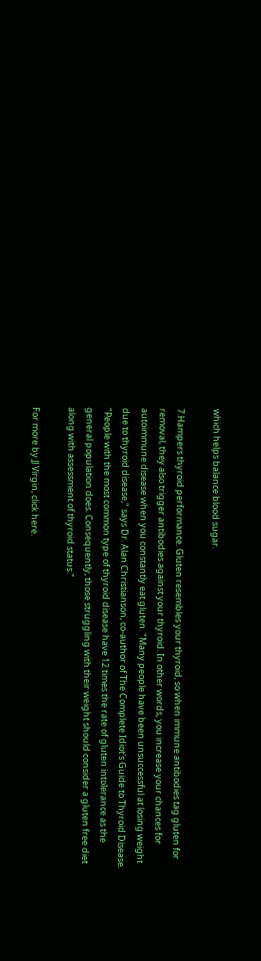which helps balance blood sugar.

7.Hampers thyroid performance. Gluten resembles your thyroid, so when immune antibodies tag gluten for removal, they also trigger antibodies against your thyroid. In other words, you increase your chances for autoimmune disease when you constantly eat gluten. "Many people have been unsuccessful at losing weight due to thyroid disease," says Dr. Alan Christianson, co-author of The Complete Idiot's Guide to Thyroid Disease. "People with the most common type of thyroid disease have 12 times the rate of gluten intolerance as the general population does. Consequently, those struggling with their weight should consider a gluten free diet along with assessment of thyroid status."

For more by JJ Virgin, click here.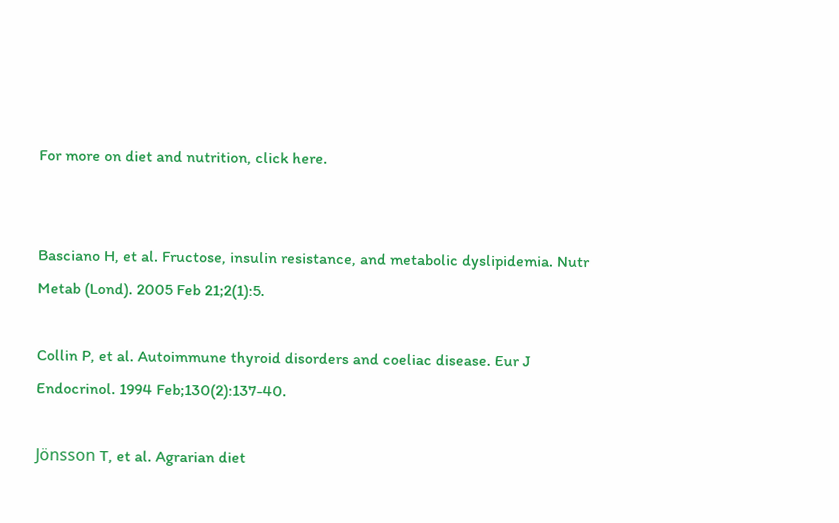For more on diet and nutrition, click here.


Basciano H, et al. Fructose, insulin resistance, and metabolic dyslipidemia. Nutr Metab (Lond). 2005 Feb 21;2(1):5.

Collin P, et al. Autoimmune thyroid disorders and coeliac disease. Eur J Endocrinol. 1994 Feb;130(2):137-40.

Jönsson T, et al. Agrarian diet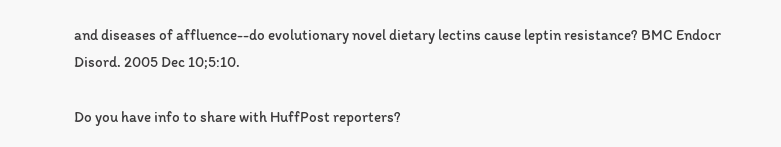and diseases of affluence--do evolutionary novel dietary lectins cause leptin resistance? BMC Endocr Disord. 2005 Dec 10;5:10.

Do you have info to share with HuffPost reporters?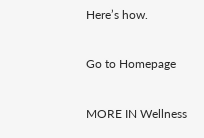Here’s how.

Go to Homepage

MORE IN Wellness